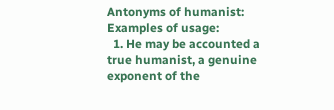Antonyms of humanist:
Examples of usage:
  1. He may be accounted a true humanist, a genuine exponent of the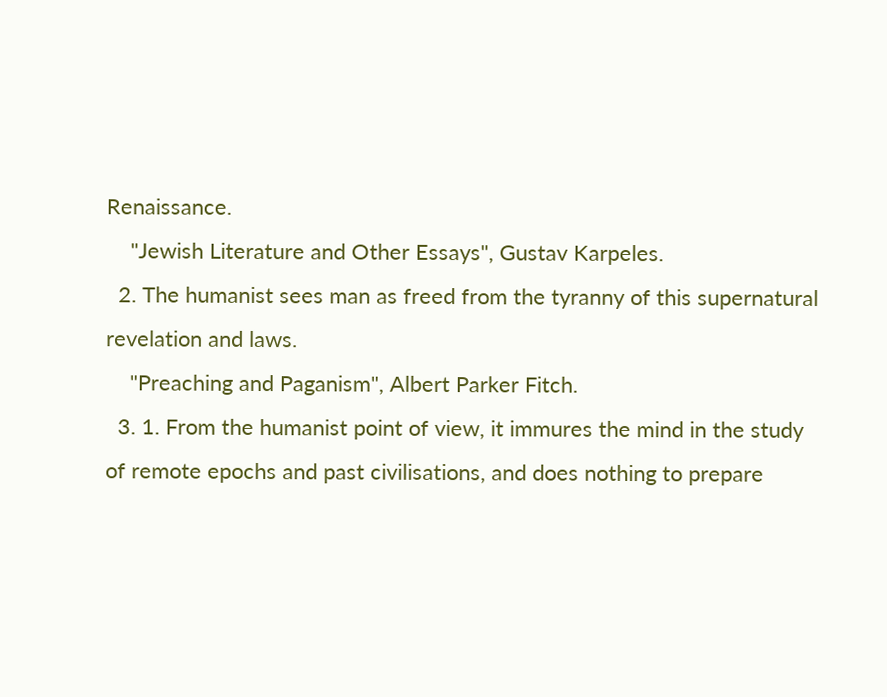Renaissance.
    "Jewish Literature and Other Essays", Gustav Karpeles.
  2. The humanist sees man as freed from the tyranny of this supernatural revelation and laws.
    "Preaching and Paganism", Albert Parker Fitch.
  3. 1. From the humanist point of view, it immures the mind in the study of remote epochs and past civilisations, and does nothing to prepare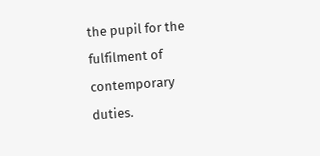the pupil for the fulfilment of contemporary duties.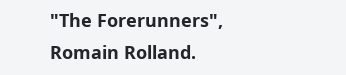"The Forerunners", Romain Rolland.